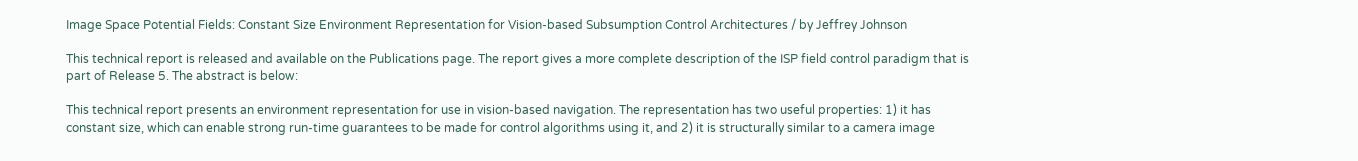Image Space Potential Fields: Constant Size Environment Representation for Vision-based Subsumption Control Architectures / by Jeffrey Johnson

This technical report is released and available on the Publications page. The report gives a more complete description of the ISP field control paradigm that is part of Release 5. The abstract is below:

This technical report presents an environment representation for use in vision-based navigation. The representation has two useful properties: 1) it has constant size, which can enable strong run-time guarantees to be made for control algorithms using it, and 2) it is structurally similar to a camera image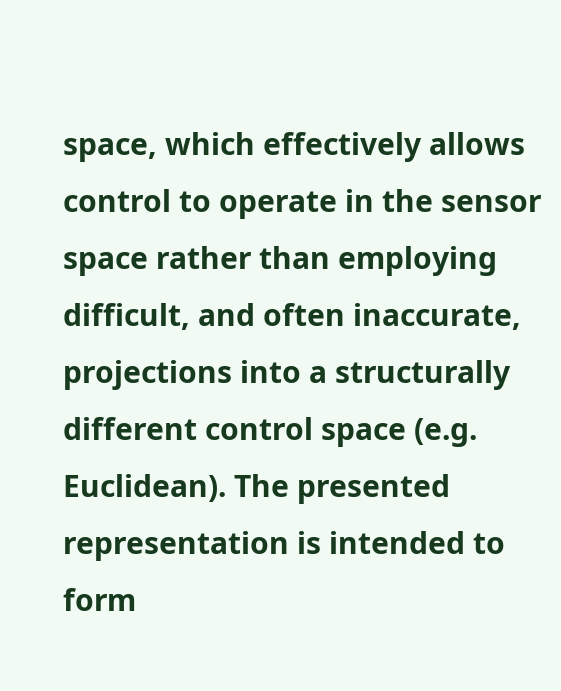space, which effectively allows control to operate in the sensor space rather than employing difficult, and often inaccurate, projections into a structurally different control space (e.g. Euclidean). The presented representation is intended to form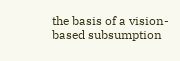the basis of a vision-based subsumption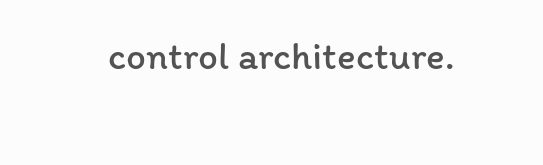control architecture.